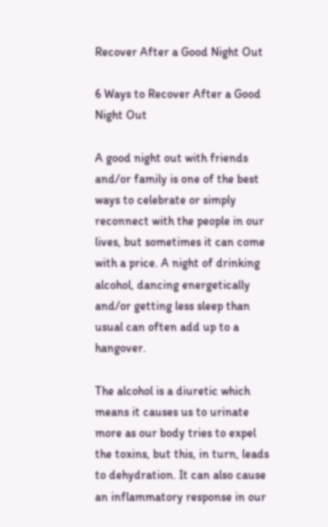Recover After a Good Night Out

6 Ways to Recover After a Good Night Out

A good night out with friends and/or family is one of the best ways to celebrate or simply reconnect with the people in our lives, but sometimes it can come with a price. A night of drinking alcohol, dancing energetically and/or getting less sleep than usual can often add up to a hangover.

The alcohol is a diuretic which means it causes us to urinate more as our body tries to expel the toxins, but this, in turn, leads to dehydration. It can also cause an inflammatory response in our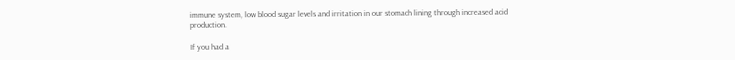immune system, low blood sugar levels and irritation in our stomach lining through increased acid production.

If you had a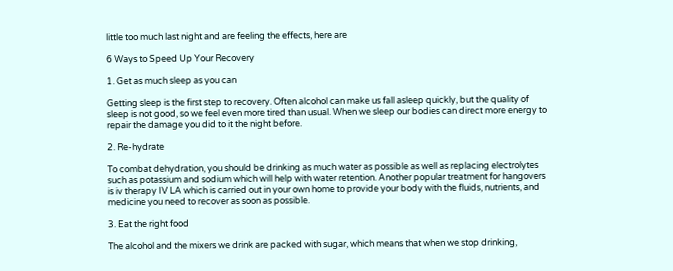little too much last night and are feeling the effects, here are

6 Ways to Speed Up Your Recovery

1. Get as much sleep as you can

Getting sleep is the first step to recovery. Often alcohol can make us fall asleep quickly, but the quality of sleep is not good, so we feel even more tired than usual. When we sleep our bodies can direct more energy to repair the damage you did to it the night before.

2. Re-hydrate

To combat dehydration, you should be drinking as much water as possible as well as replacing electrolytes such as potassium and sodium which will help with water retention. Another popular treatment for hangovers is iv therapy IV LA which is carried out in your own home to provide your body with the fluids, nutrients, and medicine you need to recover as soon as possible.

3. Eat the right food

The alcohol and the mixers we drink are packed with sugar, which means that when we stop drinking,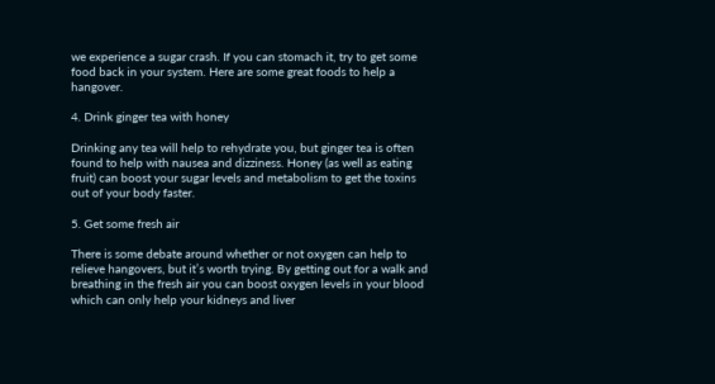we experience a sugar crash. If you can stomach it, try to get some food back in your system. Here are some great foods to help a hangover.

4. Drink ginger tea with honey

Drinking any tea will help to rehydrate you, but ginger tea is often found to help with nausea and dizziness. Honey (as well as eating fruit) can boost your sugar levels and metabolism to get the toxins out of your body faster.

5. Get some fresh air

There is some debate around whether or not oxygen can help to relieve hangovers, but it’s worth trying. By getting out for a walk and breathing in the fresh air you can boost oxygen levels in your blood which can only help your kidneys and liver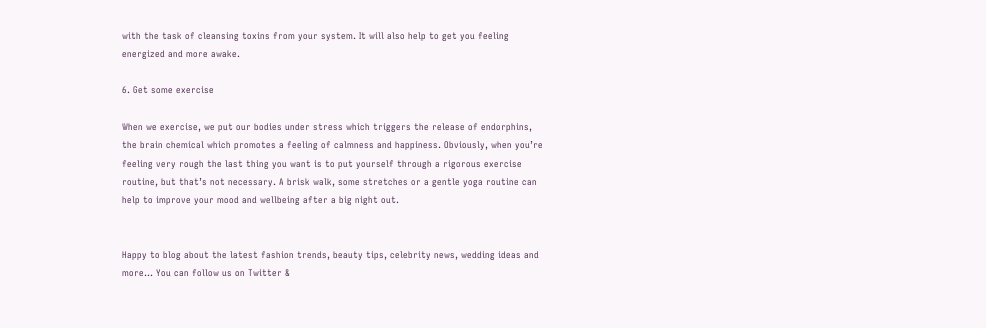with the task of cleansing toxins from your system. It will also help to get you feeling energized and more awake.

6. Get some exercise

When we exercise, we put our bodies under stress which triggers the release of endorphins, the brain chemical which promotes a feeling of calmness and happiness. Obviously, when you’re feeling very rough the last thing you want is to put yourself through a rigorous exercise routine, but that’s not necessary. A brisk walk, some stretches or a gentle yoga routine can help to improve your mood and wellbeing after a big night out.


Happy to blog about the latest fashion trends, beauty tips, celebrity news, wedding ideas and more… You can follow us on Twitter &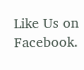Like Us on Facebook.